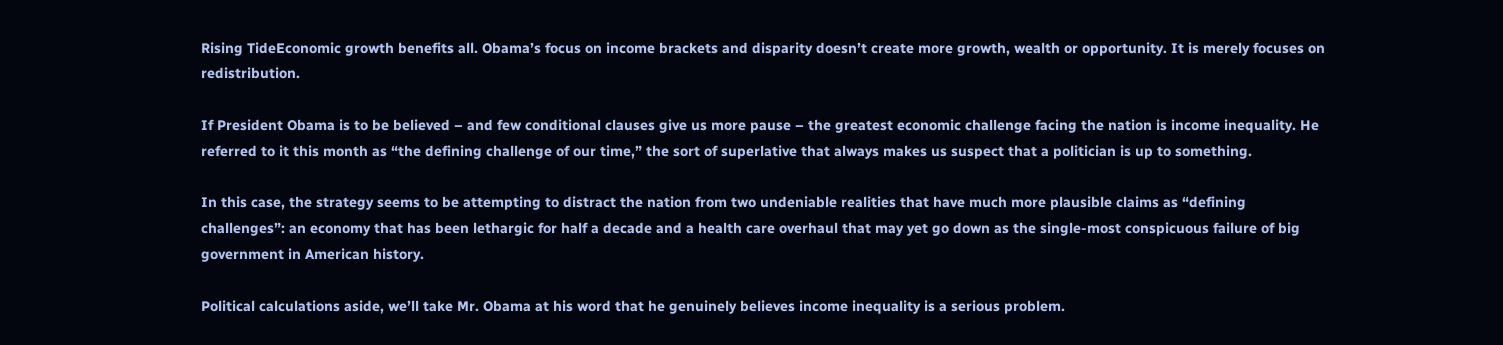Rising TideEconomic growth benefits all. Obama’s focus on income brackets and disparity doesn’t create more growth, wealth or opportunity. It is merely focuses on redistribution.

If President Obama is to be believed – and few conditional clauses give us more pause – the greatest economic challenge facing the nation is income inequality. He referred to it this month as “the defining challenge of our time,” the sort of superlative that always makes us suspect that a politician is up to something.

In this case, the strategy seems to be attempting to distract the nation from two undeniable realities that have much more plausible claims as “defining challenges”: an economy that has been lethargic for half a decade and a health care overhaul that may yet go down as the single-most conspicuous failure of big government in American history.

Political calculations aside, we’ll take Mr. Obama at his word that he genuinely believes income inequality is a serious problem.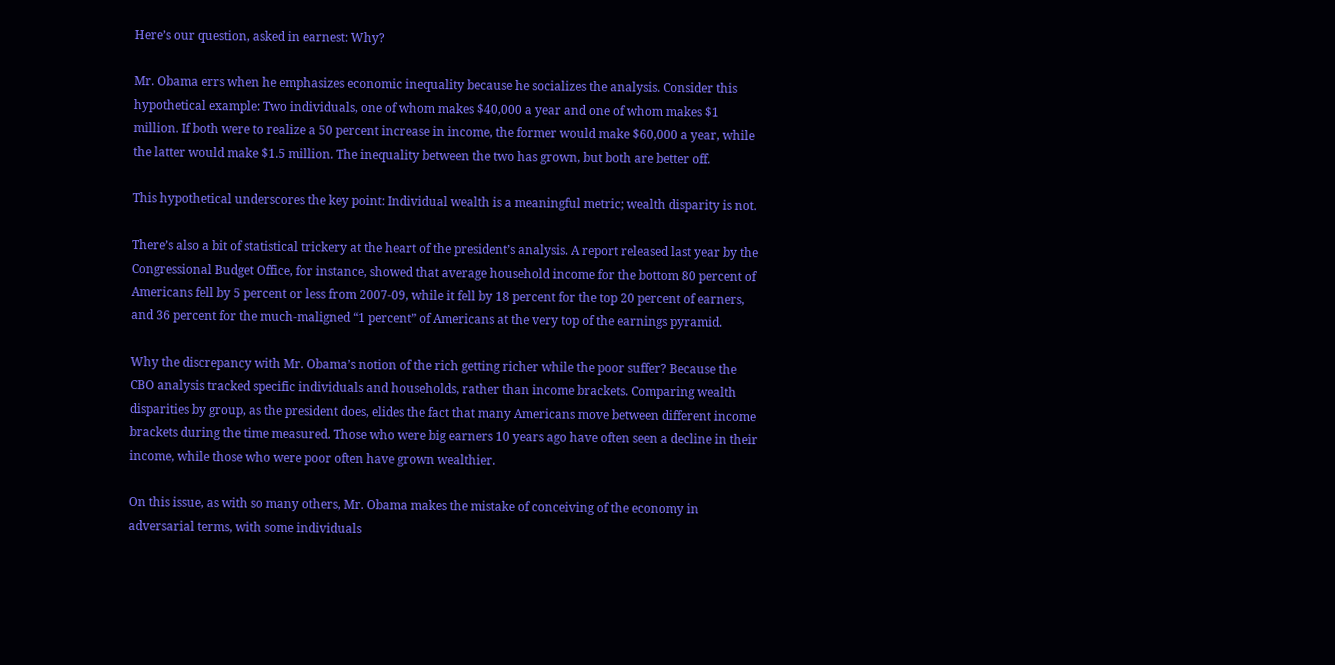Here’s our question, asked in earnest: Why?

Mr. Obama errs when he emphasizes economic inequality because he socializes the analysis. Consider this hypothetical example: Two individuals, one of whom makes $40,000 a year and one of whom makes $1 million. If both were to realize a 50 percent increase in income, the former would make $60,000 a year, while the latter would make $1.5 million. The inequality between the two has grown, but both are better off.

This hypothetical underscores the key point: Individual wealth is a meaningful metric; wealth disparity is not.

There’s also a bit of statistical trickery at the heart of the president’s analysis. A report released last year by the Congressional Budget Office, for instance, showed that average household income for the bottom 80 percent of Americans fell by 5 percent or less from 2007-09, while it fell by 18 percent for the top 20 percent of earners, and 36 percent for the much-maligned “1 percent” of Americans at the very top of the earnings pyramid.

Why the discrepancy with Mr. Obama’s notion of the rich getting richer while the poor suffer? Because the CBO analysis tracked specific individuals and households, rather than income brackets. Comparing wealth disparities by group, as the president does, elides the fact that many Americans move between different income brackets during the time measured. Those who were big earners 10 years ago have often seen a decline in their income, while those who were poor often have grown wealthier.

On this issue, as with so many others, Mr. Obama makes the mistake of conceiving of the economy in adversarial terms, with some individuals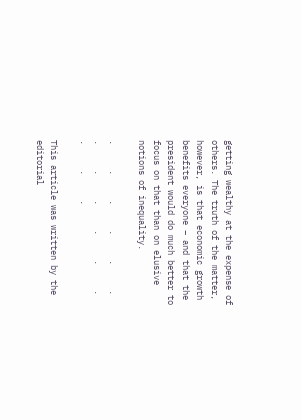getting wealthy at the expense of others. The truth of the matter, however, is that economic growth benefits everyone – and that the president would do much better to focus on that than on elusive notions of inequality.

.     .     .     .     .     .     .     .     .     .     .     .     .     .     .

This article was written by the editorial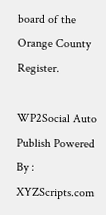board of the Orange County Register.

WP2Social Auto Publish Powered By : XYZScripts.com